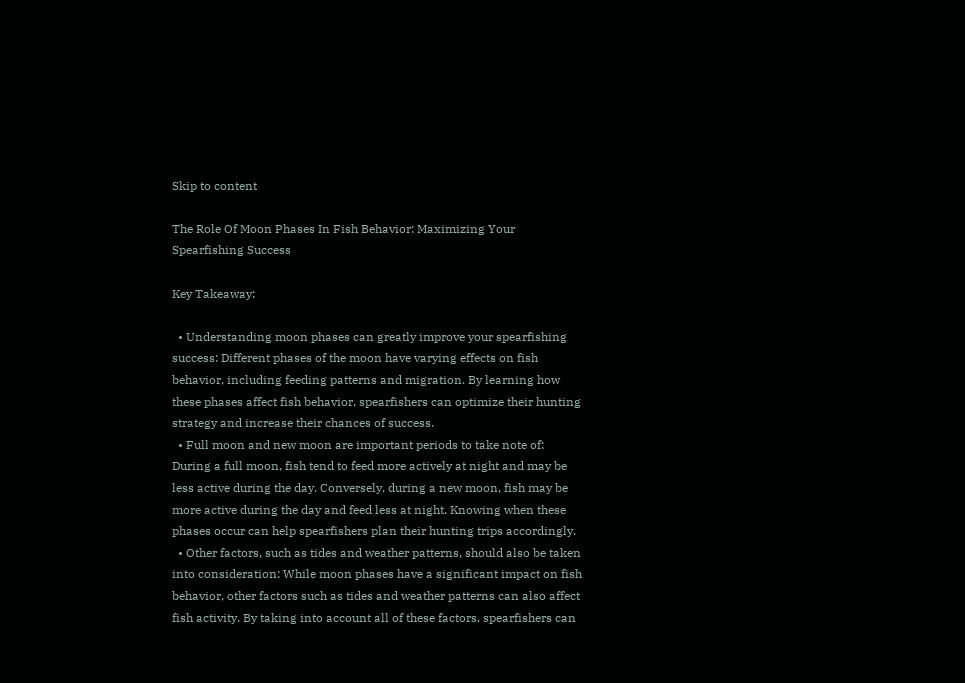Skip to content

The Role Of Moon Phases In Fish Behavior: Maximizing Your Spearfishing Success

Key Takeaway:

  • Understanding moon phases can greatly improve your spearfishing success: Different phases of the moon have varying effects on fish behavior, including feeding patterns and migration. By learning how these phases affect fish behavior, spearfishers can optimize their hunting strategy and increase their chances of success.
  • Full moon and new moon are important periods to take note of: During a full moon, fish tend to feed more actively at night and may be less active during the day. Conversely, during a new moon, fish may be more active during the day and feed less at night. Knowing when these phases occur can help spearfishers plan their hunting trips accordingly.
  • Other factors, such as tides and weather patterns, should also be taken into consideration: While moon phases have a significant impact on fish behavior, other factors such as tides and weather patterns can also affect fish activity. By taking into account all of these factors, spearfishers can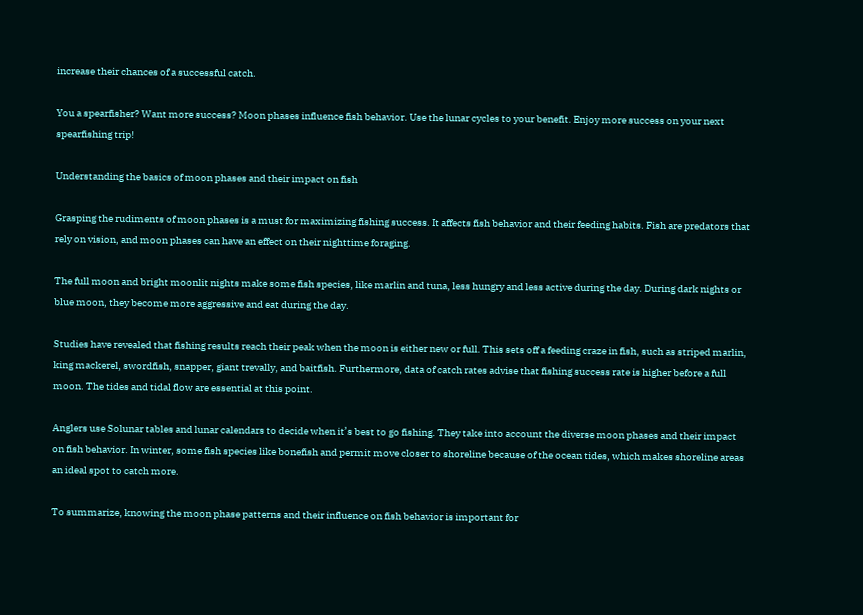increase their chances of a successful catch.

You a spearfisher? Want more success? Moon phases influence fish behavior. Use the lunar cycles to your benefit. Enjoy more success on your next spearfishing trip!

Understanding the basics of moon phases and their impact on fish

Grasping the rudiments of moon phases is a must for maximizing fishing success. It affects fish behavior and their feeding habits. Fish are predators that rely on vision, and moon phases can have an effect on their nighttime foraging.

The full moon and bright moonlit nights make some fish species, like marlin and tuna, less hungry and less active during the day. During dark nights or blue moon, they become more aggressive and eat during the day.

Studies have revealed that fishing results reach their peak when the moon is either new or full. This sets off a feeding craze in fish, such as striped marlin, king mackerel, swordfish, snapper, giant trevally, and baitfish. Furthermore, data of catch rates advise that fishing success rate is higher before a full moon. The tides and tidal flow are essential at this point.

Anglers use Solunar tables and lunar calendars to decide when it’s best to go fishing. They take into account the diverse moon phases and their impact on fish behavior. In winter, some fish species like bonefish and permit move closer to shoreline because of the ocean tides, which makes shoreline areas an ideal spot to catch more.

To summarize, knowing the moon phase patterns and their influence on fish behavior is important for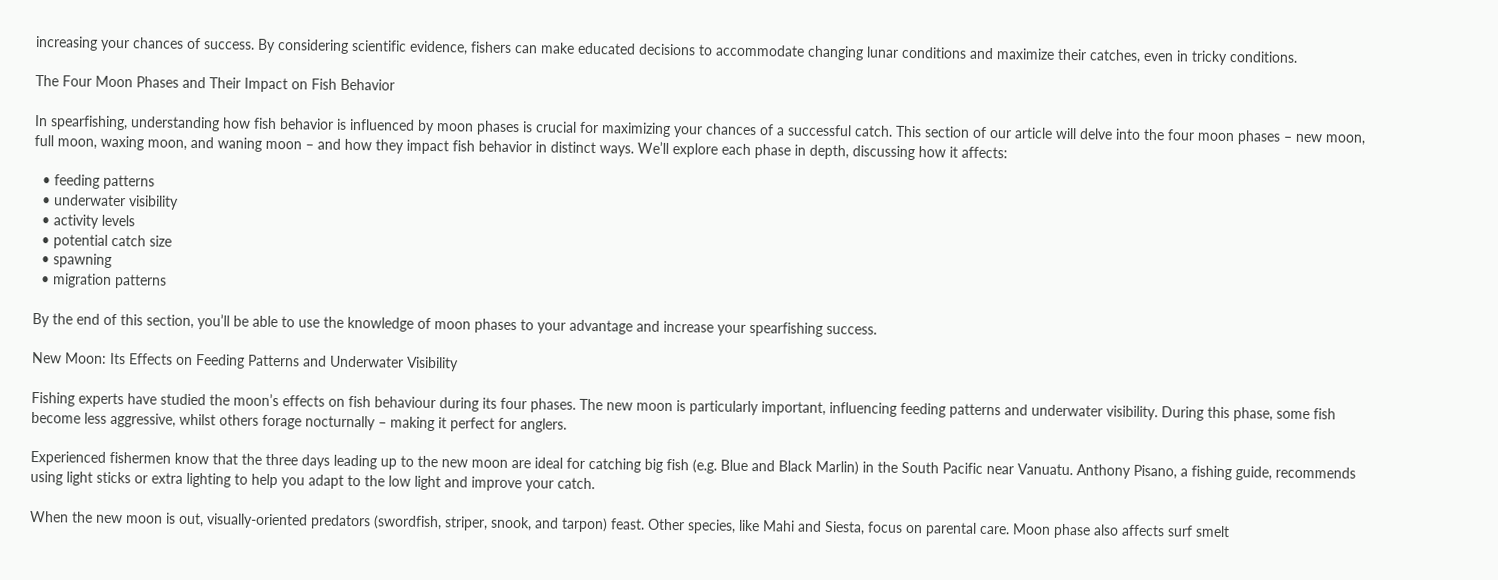increasing your chances of success. By considering scientific evidence, fishers can make educated decisions to accommodate changing lunar conditions and maximize their catches, even in tricky conditions.

The Four Moon Phases and Their Impact on Fish Behavior

In spearfishing, understanding how fish behavior is influenced by moon phases is crucial for maximizing your chances of a successful catch. This section of our article will delve into the four moon phases – new moon, full moon, waxing moon, and waning moon – and how they impact fish behavior in distinct ways. We’ll explore each phase in depth, discussing how it affects:

  • feeding patterns
  • underwater visibility
  • activity levels
  • potential catch size
  • spawning
  • migration patterns

By the end of this section, you’ll be able to use the knowledge of moon phases to your advantage and increase your spearfishing success.

New Moon: Its Effects on Feeding Patterns and Underwater Visibility

Fishing experts have studied the moon’s effects on fish behaviour during its four phases. The new moon is particularly important, influencing feeding patterns and underwater visibility. During this phase, some fish become less aggressive, whilst others forage nocturnally – making it perfect for anglers.

Experienced fishermen know that the three days leading up to the new moon are ideal for catching big fish (e.g. Blue and Black Marlin) in the South Pacific near Vanuatu. Anthony Pisano, a fishing guide, recommends using light sticks or extra lighting to help you adapt to the low light and improve your catch.

When the new moon is out, visually-oriented predators (swordfish, striper, snook, and tarpon) feast. Other species, like Mahi and Siesta, focus on parental care. Moon phase also affects surf smelt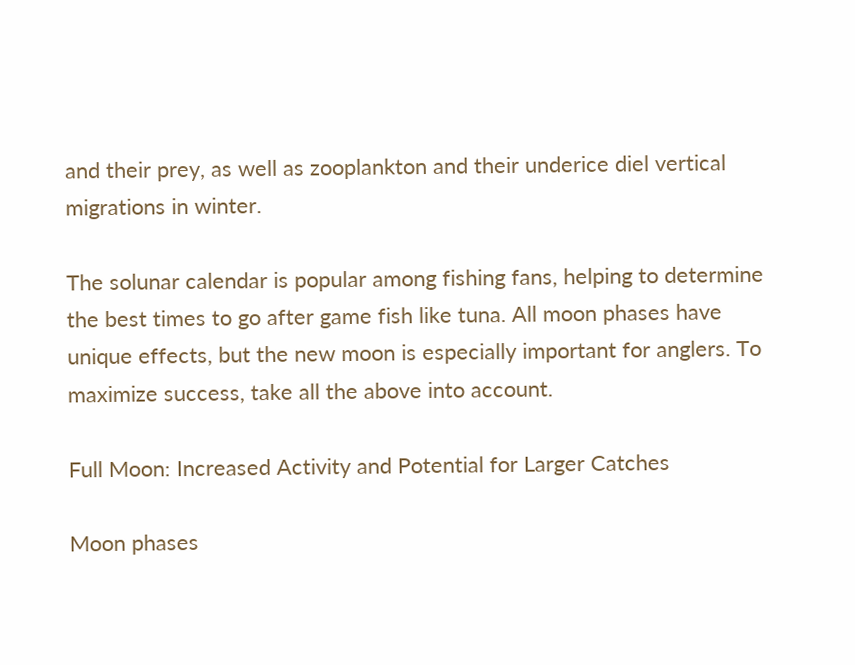and their prey, as well as zooplankton and their underice diel vertical migrations in winter.

The solunar calendar is popular among fishing fans, helping to determine the best times to go after game fish like tuna. All moon phases have unique effects, but the new moon is especially important for anglers. To maximize success, take all the above into account.

Full Moon: Increased Activity and Potential for Larger Catches

Moon phases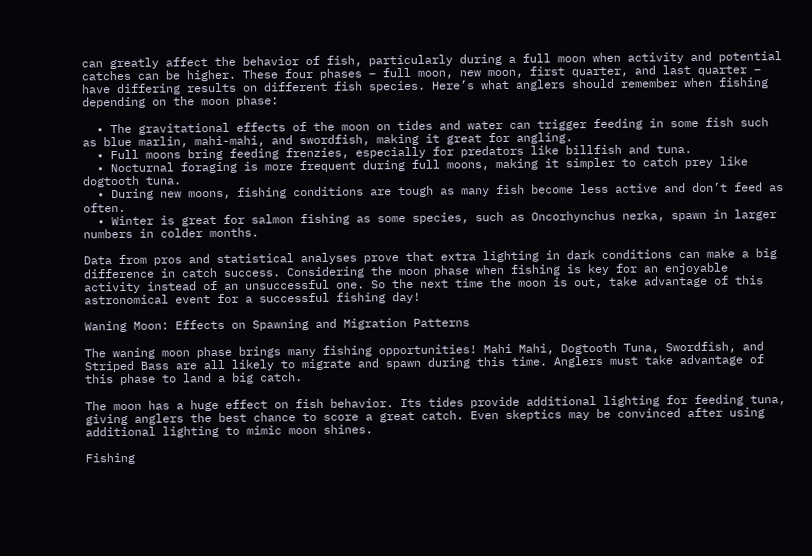can greatly affect the behavior of fish, particularly during a full moon when activity and potential catches can be higher. These four phases – full moon, new moon, first quarter, and last quarter – have differing results on different fish species. Here’s what anglers should remember when fishing depending on the moon phase:

  • The gravitational effects of the moon on tides and water can trigger feeding in some fish such as blue marlin, mahi-mahi, and swordfish, making it great for angling.
  • Full moons bring feeding frenzies, especially for predators like billfish and tuna.
  • Nocturnal foraging is more frequent during full moons, making it simpler to catch prey like dogtooth tuna.
  • During new moons, fishing conditions are tough as many fish become less active and don’t feed as often.
  • Winter is great for salmon fishing as some species, such as Oncorhynchus nerka, spawn in larger numbers in colder months.

Data from pros and statistical analyses prove that extra lighting in dark conditions can make a big difference in catch success. Considering the moon phase when fishing is key for an enjoyable activity instead of an unsuccessful one. So the next time the moon is out, take advantage of this astronomical event for a successful fishing day!

Waning Moon: Effects on Spawning and Migration Patterns

The waning moon phase brings many fishing opportunities! Mahi Mahi, Dogtooth Tuna, Swordfish, and Striped Bass are all likely to migrate and spawn during this time. Anglers must take advantage of this phase to land a big catch.

The moon has a huge effect on fish behavior. Its tides provide additional lighting for feeding tuna, giving anglers the best chance to score a great catch. Even skeptics may be convinced after using additional lighting to mimic moon shines.

Fishing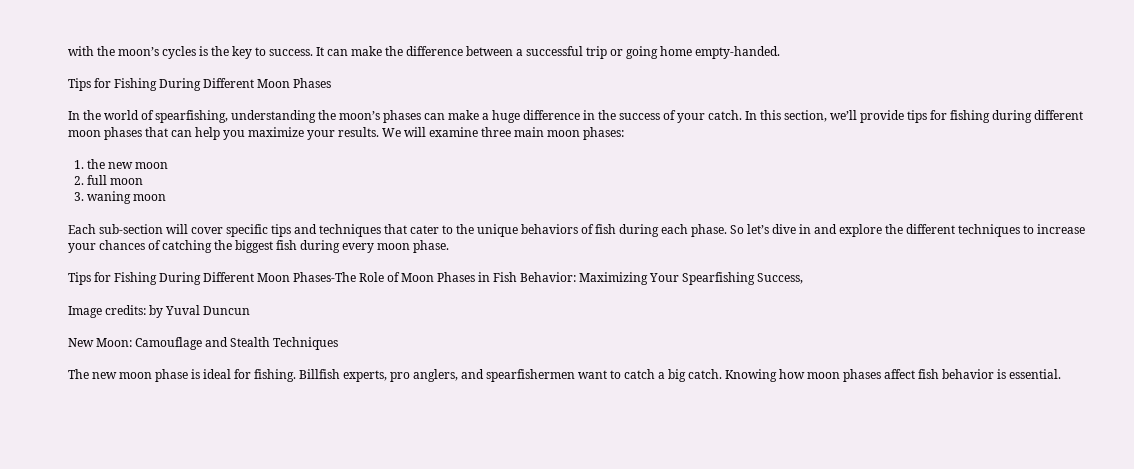with the moon’s cycles is the key to success. It can make the difference between a successful trip or going home empty-handed.

Tips for Fishing During Different Moon Phases

In the world of spearfishing, understanding the moon’s phases can make a huge difference in the success of your catch. In this section, we’ll provide tips for fishing during different moon phases that can help you maximize your results. We will examine three main moon phases:

  1. the new moon
  2. full moon
  3. waning moon

Each sub-section will cover specific tips and techniques that cater to the unique behaviors of fish during each phase. So let’s dive in and explore the different techniques to increase your chances of catching the biggest fish during every moon phase.

Tips for Fishing During Different Moon Phases-The Role of Moon Phases in Fish Behavior: Maximizing Your Spearfishing Success,

Image credits: by Yuval Duncun

New Moon: Camouflage and Stealth Techniques

The new moon phase is ideal for fishing. Billfish experts, pro anglers, and spearfishermen want to catch a big catch. Knowing how moon phases affect fish behavior is essential.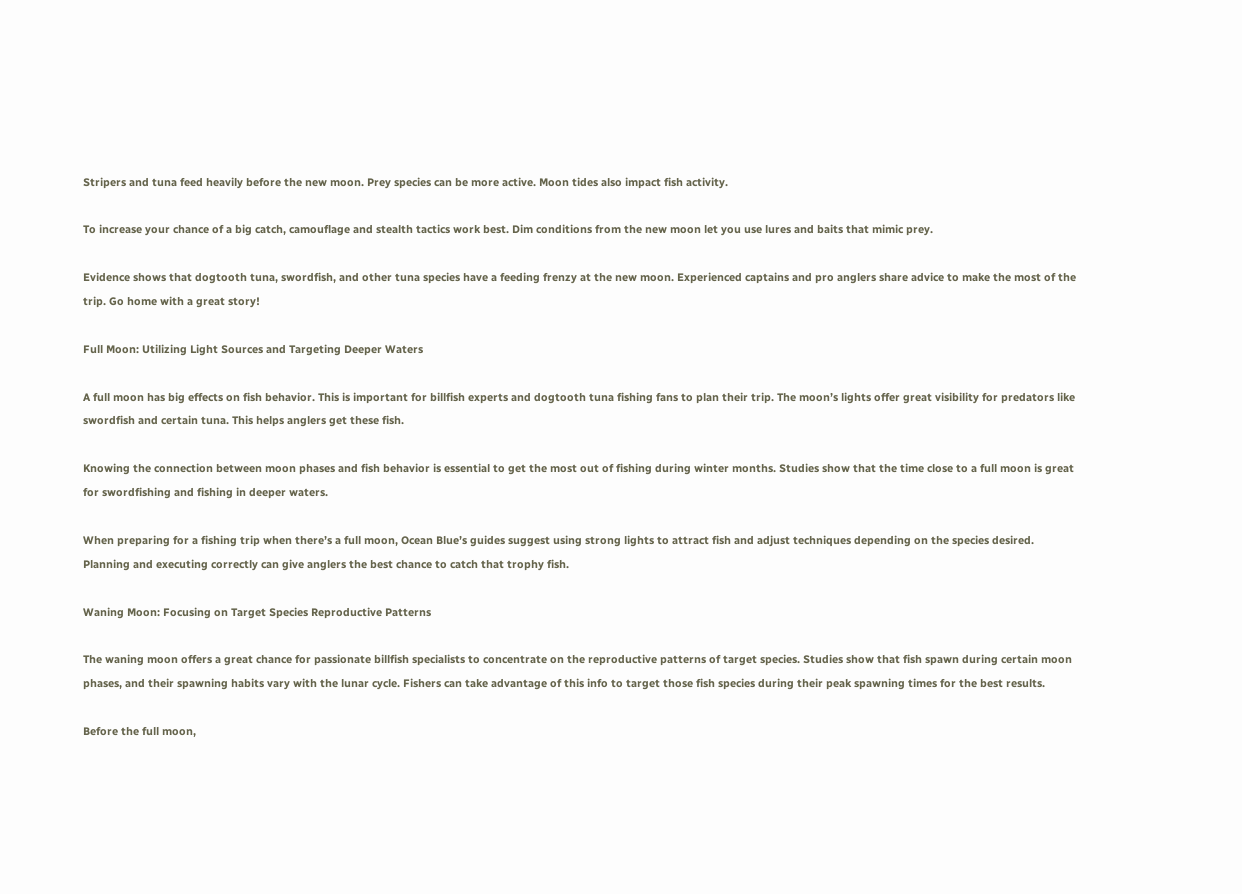Stripers and tuna feed heavily before the new moon. Prey species can be more active. Moon tides also impact fish activity.

To increase your chance of a big catch, camouflage and stealth tactics work best. Dim conditions from the new moon let you use lures and baits that mimic prey.

Evidence shows that dogtooth tuna, swordfish, and other tuna species have a feeding frenzy at the new moon. Experienced captains and pro anglers share advice to make the most of the trip. Go home with a great story!

Full Moon: Utilizing Light Sources and Targeting Deeper Waters

A full moon has big effects on fish behavior. This is important for billfish experts and dogtooth tuna fishing fans to plan their trip. The moon’s lights offer great visibility for predators like swordfish and certain tuna. This helps anglers get these fish.

Knowing the connection between moon phases and fish behavior is essential to get the most out of fishing during winter months. Studies show that the time close to a full moon is great for swordfishing and fishing in deeper waters.

When preparing for a fishing trip when there’s a full moon, Ocean Blue’s guides suggest using strong lights to attract fish and adjust techniques depending on the species desired. Planning and executing correctly can give anglers the best chance to catch that trophy fish.

Waning Moon: Focusing on Target Species Reproductive Patterns

The waning moon offers a great chance for passionate billfish specialists to concentrate on the reproductive patterns of target species. Studies show that fish spawn during certain moon phases, and their spawning habits vary with the lunar cycle. Fishers can take advantage of this info to target those fish species during their peak spawning times for the best results.

Before the full moon,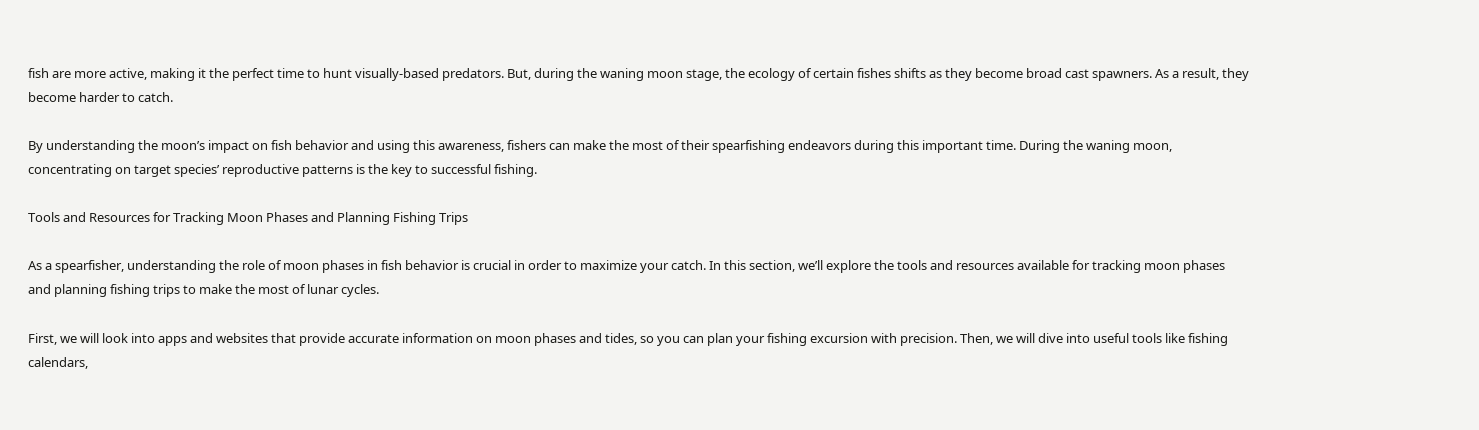fish are more active, making it the perfect time to hunt visually-based predators. But, during the waning moon stage, the ecology of certain fishes shifts as they become broad cast spawners. As a result, they become harder to catch.

By understanding the moon’s impact on fish behavior and using this awareness, fishers can make the most of their spearfishing endeavors during this important time. During the waning moon, concentrating on target species’ reproductive patterns is the key to successful fishing.

Tools and Resources for Tracking Moon Phases and Planning Fishing Trips

As a spearfisher, understanding the role of moon phases in fish behavior is crucial in order to maximize your catch. In this section, we’ll explore the tools and resources available for tracking moon phases and planning fishing trips to make the most of lunar cycles.

First, we will look into apps and websites that provide accurate information on moon phases and tides, so you can plan your fishing excursion with precision. Then, we will dive into useful tools like fishing calendars,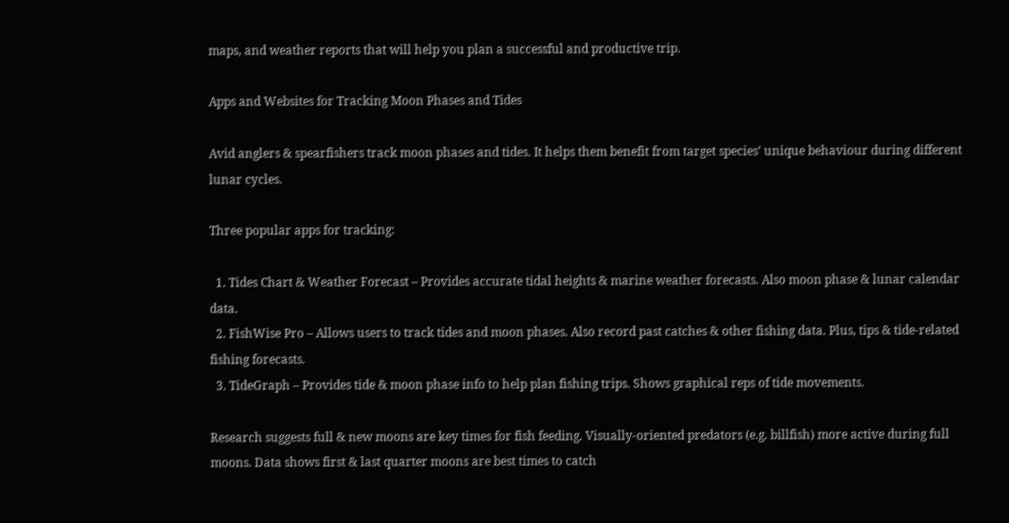maps, and weather reports that will help you plan a successful and productive trip.

Apps and Websites for Tracking Moon Phases and Tides

Avid anglers & spearfishers track moon phases and tides. It helps them benefit from target species’ unique behaviour during different lunar cycles.

Three popular apps for tracking:

  1. Tides Chart & Weather Forecast – Provides accurate tidal heights & marine weather forecasts. Also moon phase & lunar calendar data.
  2. FishWise Pro – Allows users to track tides and moon phases. Also record past catches & other fishing data. Plus, tips & tide-related fishing forecasts.
  3. TideGraph – Provides tide & moon phase info to help plan fishing trips. Shows graphical reps of tide movements.

Research suggests full & new moons are key times for fish feeding. Visually-oriented predators (e.g. billfish) more active during full moons. Data shows first & last quarter moons are best times to catch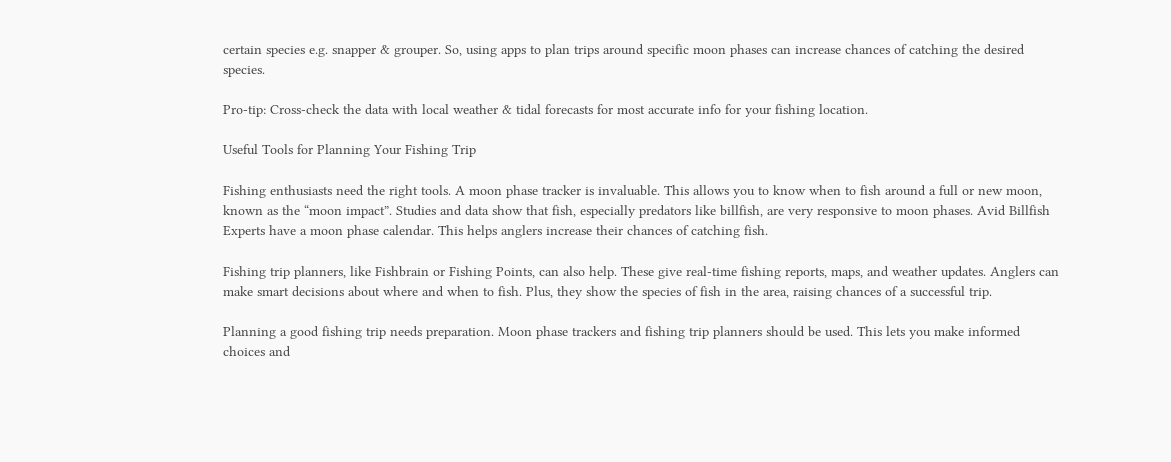certain species e.g. snapper & grouper. So, using apps to plan trips around specific moon phases can increase chances of catching the desired species.

Pro-tip: Cross-check the data with local weather & tidal forecasts for most accurate info for your fishing location.

Useful Tools for Planning Your Fishing Trip

Fishing enthusiasts need the right tools. A moon phase tracker is invaluable. This allows you to know when to fish around a full or new moon, known as the “moon impact”. Studies and data show that fish, especially predators like billfish, are very responsive to moon phases. Avid Billfish Experts have a moon phase calendar. This helps anglers increase their chances of catching fish.

Fishing trip planners, like Fishbrain or Fishing Points, can also help. These give real-time fishing reports, maps, and weather updates. Anglers can make smart decisions about where and when to fish. Plus, they show the species of fish in the area, raising chances of a successful trip.

Planning a good fishing trip needs preparation. Moon phase trackers and fishing trip planners should be used. This lets you make informed choices and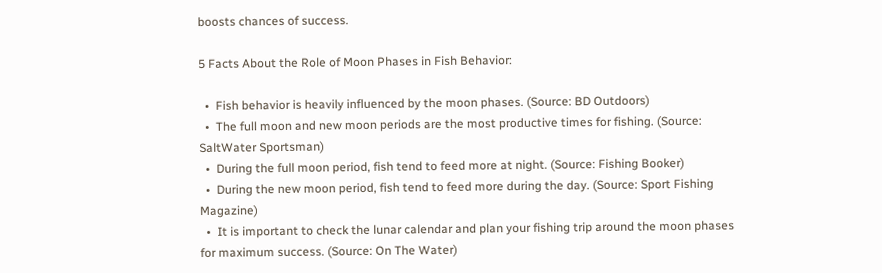boosts chances of success.

5 Facts About the Role of Moon Phases in Fish Behavior:

  •  Fish behavior is heavily influenced by the moon phases. (Source: BD Outdoors)
  •  The full moon and new moon periods are the most productive times for fishing. (Source: SaltWater Sportsman)
  •  During the full moon period, fish tend to feed more at night. (Source: Fishing Booker)
  •  During the new moon period, fish tend to feed more during the day. (Source: Sport Fishing Magazine)
  •  It is important to check the lunar calendar and plan your fishing trip around the moon phases for maximum success. (Source: On The Water)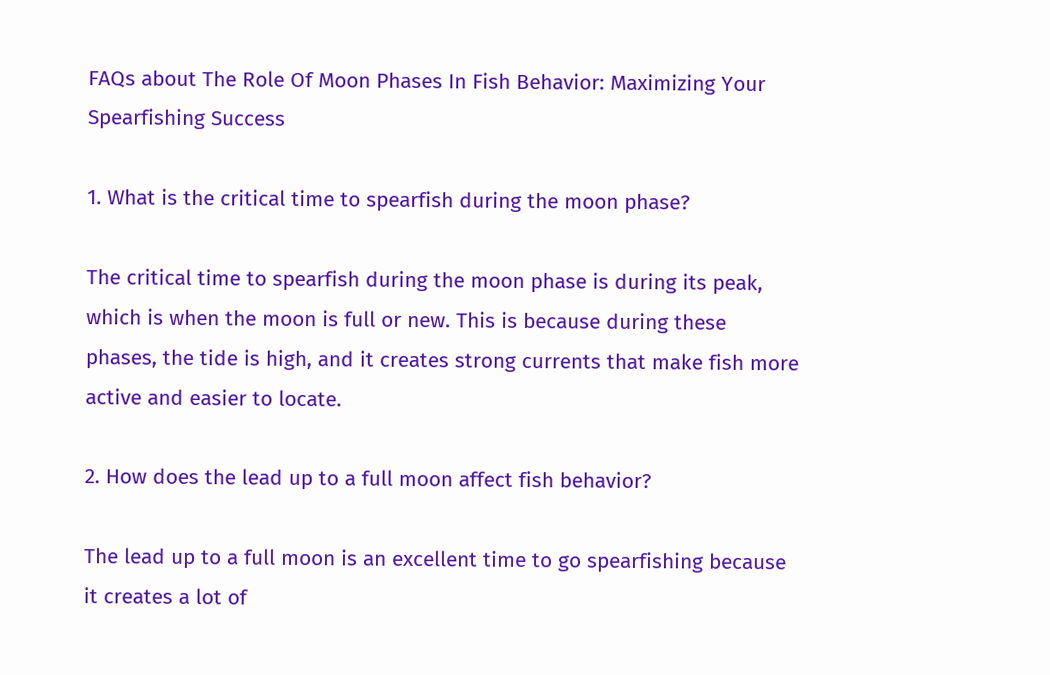FAQs about The Role Of Moon Phases In Fish Behavior: Maximizing Your Spearfishing Success

1. What is the critical time to spearfish during the moon phase?

The critical time to spearfish during the moon phase is during its peak, which is when the moon is full or new. This is because during these phases, the tide is high, and it creates strong currents that make fish more active and easier to locate.

2. How does the lead up to a full moon affect fish behavior?

The lead up to a full moon is an excellent time to go spearfishing because it creates a lot of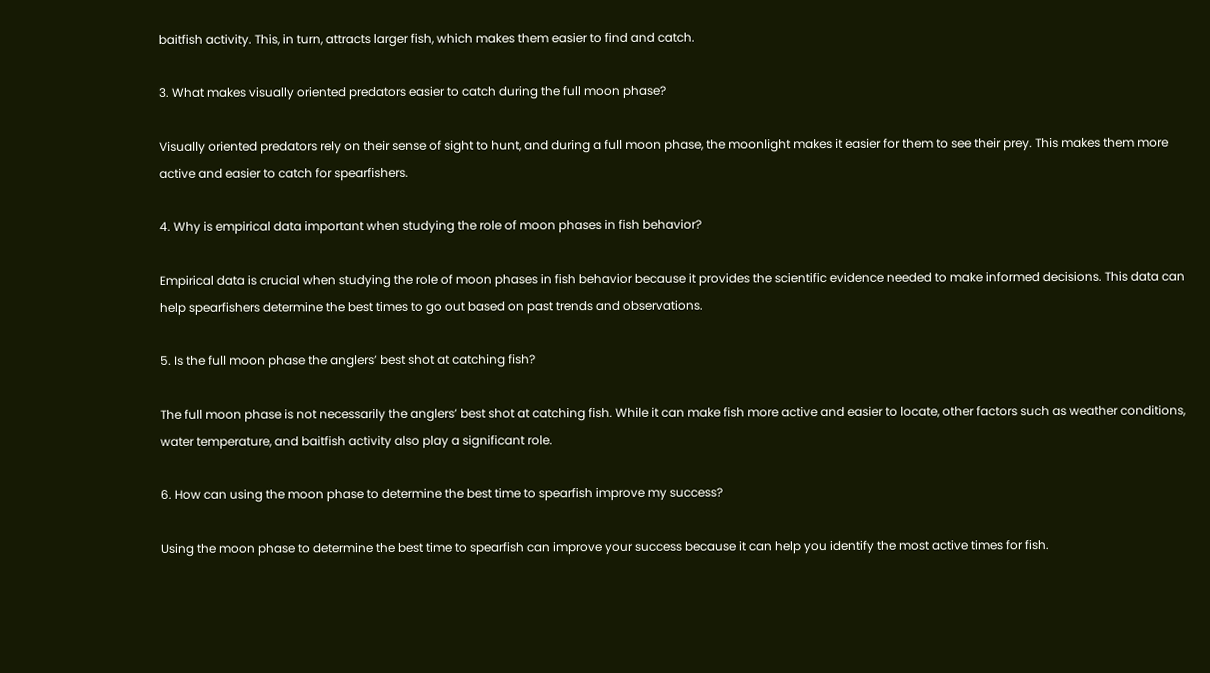baitfish activity. This, in turn, attracts larger fish, which makes them easier to find and catch.

3. What makes visually oriented predators easier to catch during the full moon phase?

Visually oriented predators rely on their sense of sight to hunt, and during a full moon phase, the moonlight makes it easier for them to see their prey. This makes them more active and easier to catch for spearfishers.

4. Why is empirical data important when studying the role of moon phases in fish behavior?

Empirical data is crucial when studying the role of moon phases in fish behavior because it provides the scientific evidence needed to make informed decisions. This data can help spearfishers determine the best times to go out based on past trends and observations.

5. Is the full moon phase the anglers’ best shot at catching fish?

The full moon phase is not necessarily the anglers’ best shot at catching fish. While it can make fish more active and easier to locate, other factors such as weather conditions, water temperature, and baitfish activity also play a significant role.

6. How can using the moon phase to determine the best time to spearfish improve my success?

Using the moon phase to determine the best time to spearfish can improve your success because it can help you identify the most active times for fish.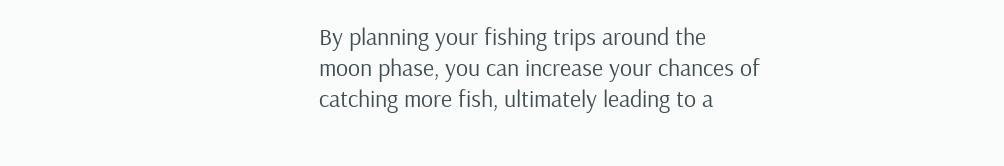By planning your fishing trips around the moon phase, you can increase your chances of catching more fish, ultimately leading to a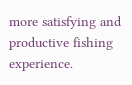more satisfying and productive fishing experience.